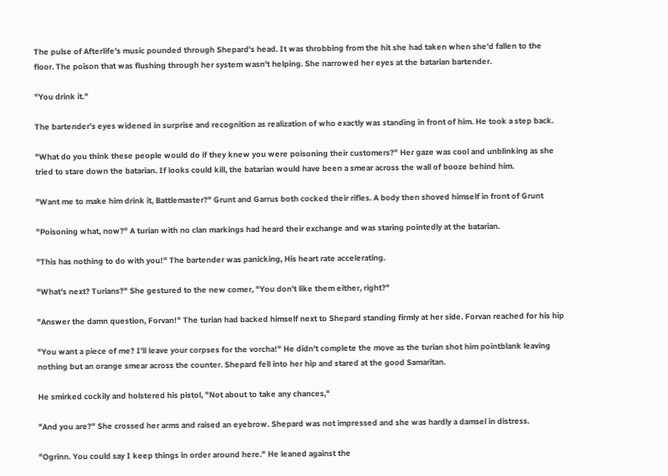The pulse of Afterlife's music pounded through Shepard's head. It was throbbing from the hit she had taken when she'd fallen to the floor. The poison that was flushing through her system wasn't helping. She narrowed her eyes at the batarian bartender.

"You drink it."

The bartender's eyes widened in surprise and recognition as realization of who exactly was standing in front of him. He took a step back.

"What do you think these people would do if they knew you were poisoning their customers?" Her gaze was cool and unblinking as she tried to stare down the batarian. If looks could kill, the batarian would have been a smear across the wall of booze behind him.

"Want me to make him drink it, Battlemaster?" Grunt and Garrus both cocked their rifles. A body then shoved himself in front of Grunt

"Poisoning what, now?" A turian with no clan markings had heard their exchange and was staring pointedly at the batarian.

"This has nothing to do with you!" The bartender was panicking, His heart rate accelerating.

"What's next? Turians?" She gestured to the new comer, "You don't like them either, right?"

"Answer the damn question, Forvan!" The turian had backed himself next to Shepard standing firmly at her side. Forvan reached for his hip

"You want a piece of me? I'll leave your corpses for the vorcha!" He didn't complete the move as the turian shot him pointblank leaving nothing but an orange smear across the counter. Shepard fell into her hip and stared at the good Samaritan.

He smirked cockily and holstered his pistol, "Not about to take any chances,"

"And you are?" She crossed her arms and raised an eyebrow. Shepard was not impressed and she was hardly a damsel in distress.

"Ogrinn. You could say I keep things in order around here." He leaned against the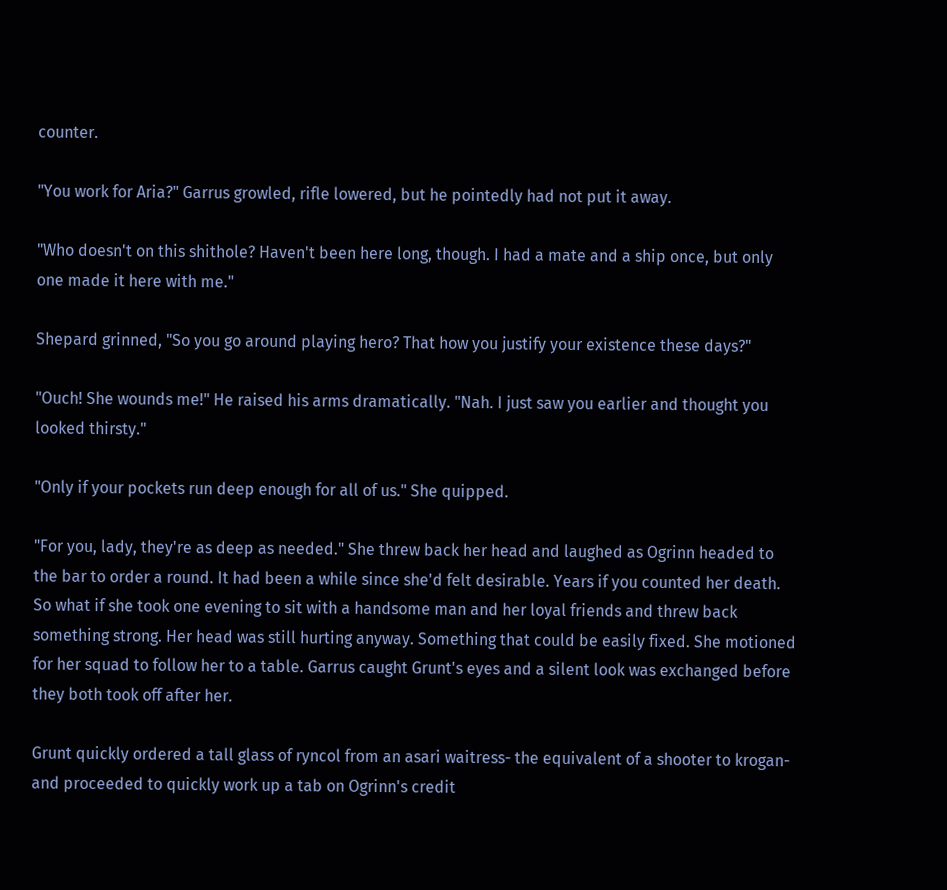counter.

"You work for Aria?" Garrus growled, rifle lowered, but he pointedly had not put it away.

"Who doesn't on this shithole? Haven't been here long, though. I had a mate and a ship once, but only one made it here with me."

Shepard grinned, "So you go around playing hero? That how you justify your existence these days?"

"Ouch! She wounds me!" He raised his arms dramatically. "Nah. I just saw you earlier and thought you looked thirsty."

"Only if your pockets run deep enough for all of us." She quipped.

"For you, lady, they're as deep as needed." She threw back her head and laughed as Ogrinn headed to the bar to order a round. It had been a while since she'd felt desirable. Years if you counted her death. So what if she took one evening to sit with a handsome man and her loyal friends and threw back something strong. Her head was still hurting anyway. Something that could be easily fixed. She motioned for her squad to follow her to a table. Garrus caught Grunt's eyes and a silent look was exchanged before they both took off after her.

Grunt quickly ordered a tall glass of ryncol from an asari waitress- the equivalent of a shooter to krogan- and proceeded to quickly work up a tab on Ogrinn's credit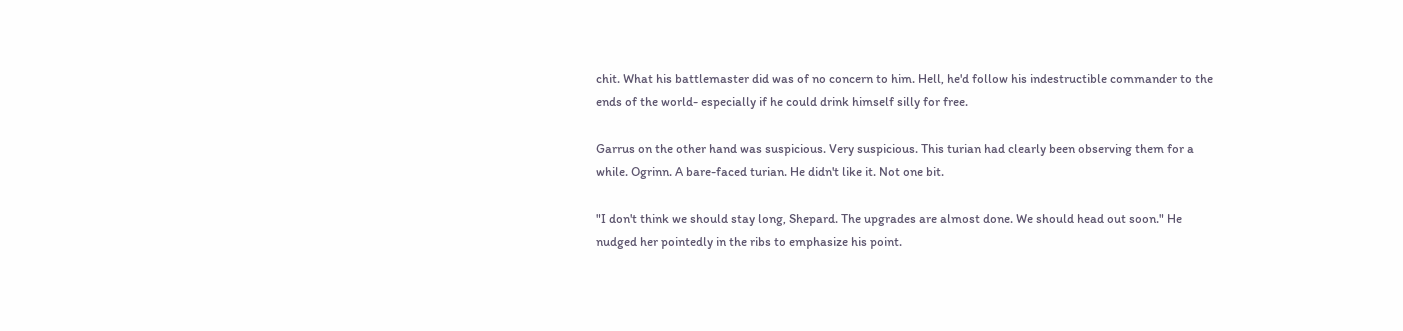chit. What his battlemaster did was of no concern to him. Hell, he'd follow his indestructible commander to the ends of the world- especially if he could drink himself silly for free.

Garrus on the other hand was suspicious. Very suspicious. This turian had clearly been observing them for a while. Ogrinn. A bare-faced turian. He didn't like it. Not one bit.

"I don't think we should stay long, Shepard. The upgrades are almost done. We should head out soon." He nudged her pointedly in the ribs to emphasize his point.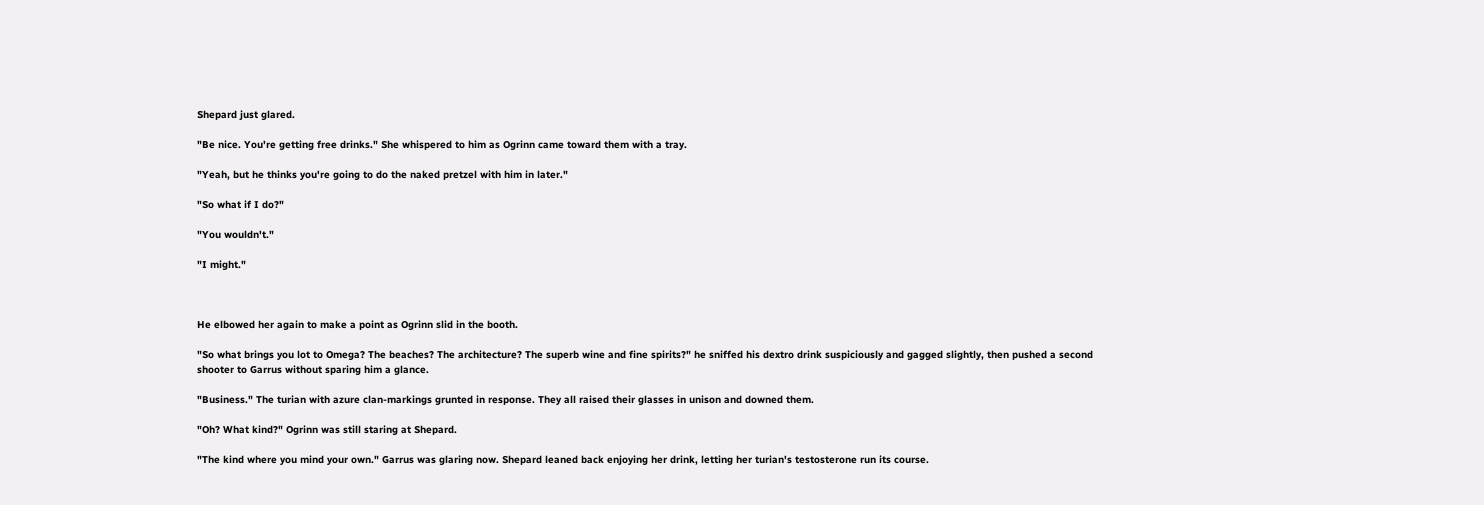Shepard just glared.

"Be nice. You're getting free drinks." She whispered to him as Ogrinn came toward them with a tray.

"Yeah, but he thinks you're going to do the naked pretzel with him in later."

"So what if I do?"

"You wouldn't."

"I might."



He elbowed her again to make a point as Ogrinn slid in the booth.

"So what brings you lot to Omega? The beaches? The architecture? The superb wine and fine spirits?" he sniffed his dextro drink suspiciously and gagged slightly, then pushed a second shooter to Garrus without sparing him a glance.

"Business." The turian with azure clan-markings grunted in response. They all raised their glasses in unison and downed them.

"Oh? What kind?" Ogrinn was still staring at Shepard.

"The kind where you mind your own." Garrus was glaring now. Shepard leaned back enjoying her drink, letting her turian's testosterone run its course.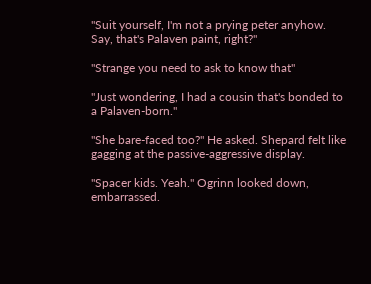"Suit yourself, I'm not a prying peter anyhow. Say, that's Palaven paint, right?"

"Strange you need to ask to know that"

"Just wondering, I had a cousin that's bonded to a Palaven-born."

"She bare-faced too?" He asked. Shepard felt like gagging at the passive-aggressive display.

"Spacer kids. Yeah." Ogrinn looked down, embarrassed.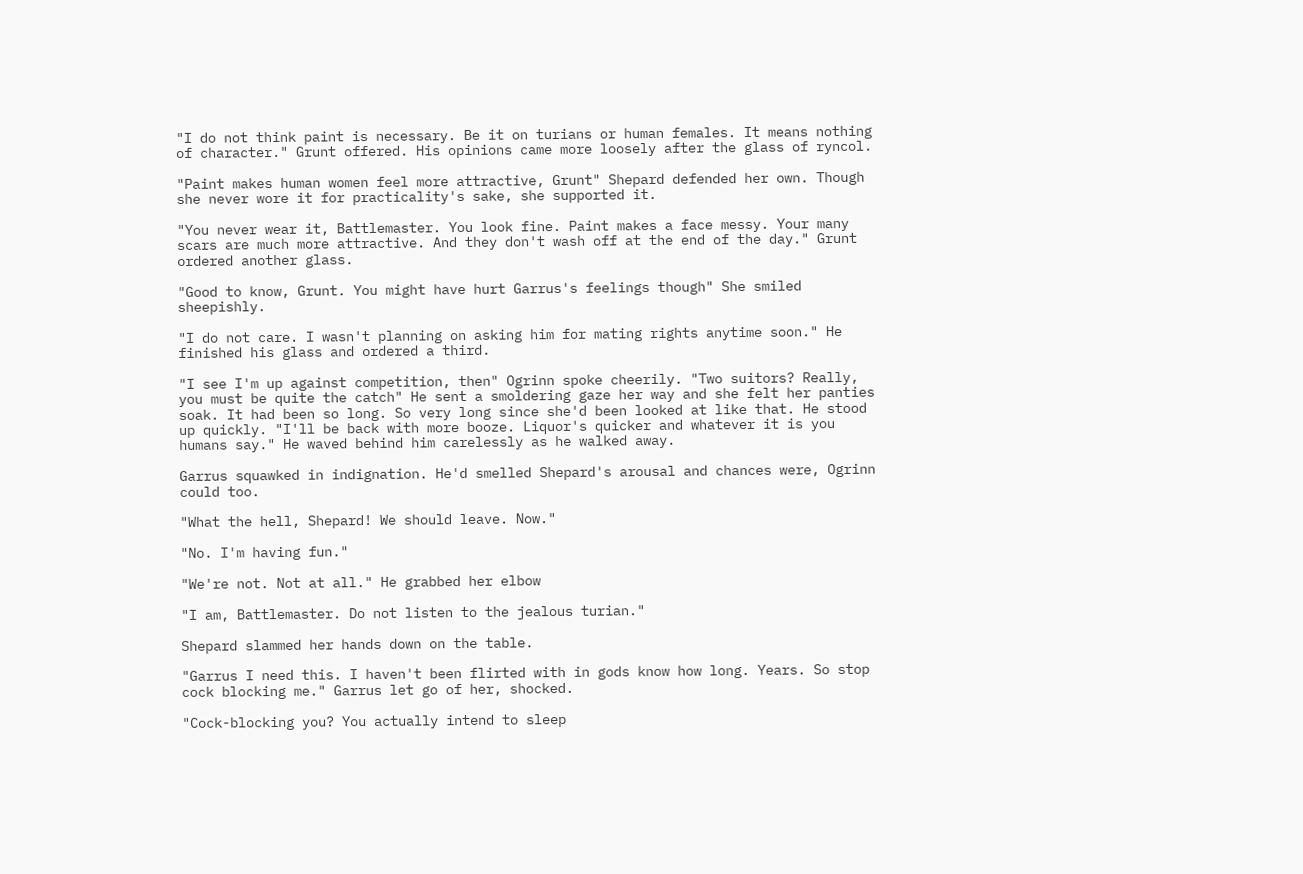"I do not think paint is necessary. Be it on turians or human females. It means nothing of character." Grunt offered. His opinions came more loosely after the glass of ryncol.

"Paint makes human women feel more attractive, Grunt" Shepard defended her own. Though she never wore it for practicality's sake, she supported it.

"You never wear it, Battlemaster. You look fine. Paint makes a face messy. Your many scars are much more attractive. And they don't wash off at the end of the day." Grunt ordered another glass.

"Good to know, Grunt. You might have hurt Garrus's feelings though" She smiled sheepishly.

"I do not care. I wasn't planning on asking him for mating rights anytime soon." He finished his glass and ordered a third.

"I see I'm up against competition, then" Ogrinn spoke cheerily. "Two suitors? Really, you must be quite the catch" He sent a smoldering gaze her way and she felt her panties soak. It had been so long. So very long since she'd been looked at like that. He stood up quickly. "I'll be back with more booze. Liquor's quicker and whatever it is you humans say." He waved behind him carelessly as he walked away.

Garrus squawked in indignation. He'd smelled Shepard's arousal and chances were, Ogrinn could too.

"What the hell, Shepard! We should leave. Now."

"No. I'm having fun."

"We're not. Not at all." He grabbed her elbow

"I am, Battlemaster. Do not listen to the jealous turian."

Shepard slammed her hands down on the table.

"Garrus I need this. I haven't been flirted with in gods know how long. Years. So stop cock blocking me." Garrus let go of her, shocked.

"Cock-blocking you? You actually intend to sleep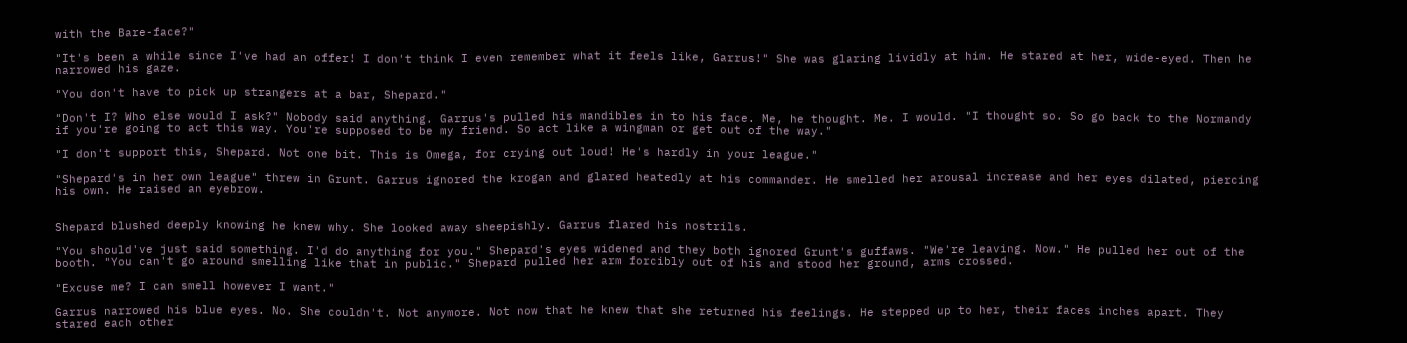with the Bare-face?"

"It's been a while since I've had an offer! I don't think I even remember what it feels like, Garrus!" She was glaring lividly at him. He stared at her, wide-eyed. Then he narrowed his gaze.

"You don't have to pick up strangers at a bar, Shepard."

"Don't I? Who else would I ask?" Nobody said anything. Garrus's pulled his mandibles in to his face. Me, he thought. Me. I would. "I thought so. So go back to the Normandy if you're going to act this way. You're supposed to be my friend. So act like a wingman or get out of the way."

"I don't support this, Shepard. Not one bit. This is Omega, for crying out loud! He's hardly in your league."

"Shepard's in her own league" threw in Grunt. Garrus ignored the krogan and glared heatedly at his commander. He smelled her arousal increase and her eyes dilated, piercing his own. He raised an eyebrow.


Shepard blushed deeply knowing he knew why. She looked away sheepishly. Garrus flared his nostrils.

"You should've just said something. I'd do anything for you." Shepard's eyes widened and they both ignored Grunt's guffaws. "We're leaving. Now." He pulled her out of the booth. "You can't go around smelling like that in public." Shepard pulled her arm forcibly out of his and stood her ground, arms crossed.

"Excuse me? I can smell however I want."

Garrus narrowed his blue eyes. No. She couldn't. Not anymore. Not now that he knew that she returned his feelings. He stepped up to her, their faces inches apart. They stared each other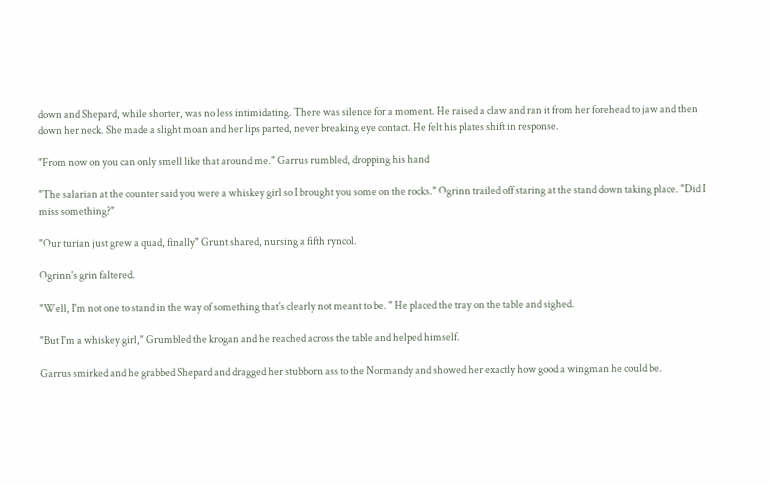down and Shepard, while shorter, was no less intimidating. There was silence for a moment. He raised a claw and ran it from her forehead to jaw and then down her neck. She made a slight moan and her lips parted, never breaking eye contact. He felt his plates shift in response.

"From now on you can only smell like that around me." Garrus rumbled, dropping his hand

"The salarian at the counter said you were a whiskey girl so I brought you some on the rocks." Ogrinn trailed off staring at the stand down taking place. "Did I miss something?"

"Our turian just grew a quad, finally" Grunt shared, nursing a fifth ryncol.

Ogrinn's grin faltered.

"Well, I'm not one to stand in the way of something that's clearly not meant to be. " He placed the tray on the table and sighed.

"But I'm a whiskey girl," Grumbled the krogan and he reached across the table and helped himself.

Garrus smirked and he grabbed Shepard and dragged her stubborn ass to the Normandy and showed her exactly how good a wingman he could be.